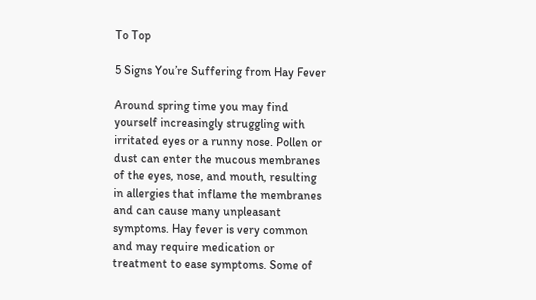To Top

5 Signs You’re Suffering from Hay Fever

Around spring time you may find yourself increasingly struggling with irritated eyes or a runny nose. Pollen or dust can enter the mucous membranes of the eyes, nose, and mouth, resulting in allergies that inflame the membranes and can cause many unpleasant symptoms. Hay fever is very common and may require medication or treatment to ease symptoms. Some of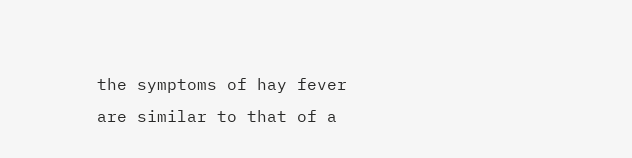the symptoms of hay fever are similar to that of a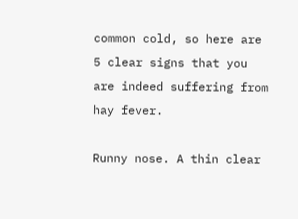common cold, so here are 5 clear signs that you are indeed suffering from hay fever.

Runny nose. A thin clear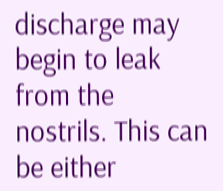discharge may begin to leak from the nostrils. This can be either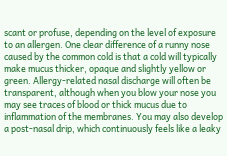scant or profuse, depending on the level of exposure to an allergen. One clear difference of a runny nose caused by the common cold is that a cold will typically make mucus thicker, opaque and slightly yellow or green. Allergy-related nasal discharge will often be transparent, although when you blow your nose you may see traces of blood or thick mucus due to inflammation of the membranes. You may also develop a post-nasal drip, which continuously feels like a leaky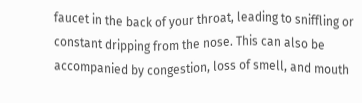faucet in the back of your throat, leading to sniffling or constant dripping from the nose. This can also be accompanied by congestion, loss of smell, and mouth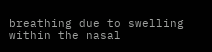breathing due to swelling within the nasal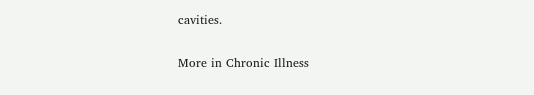cavities.

More in Chronic Illness